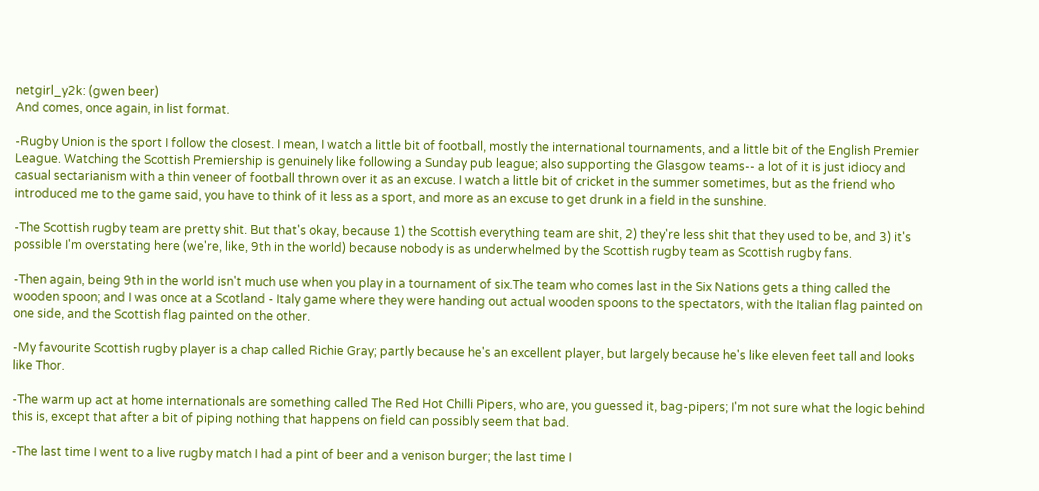netgirl_y2k: (gwen beer)
And comes, once again, in list format.

-Rugby Union is the sport I follow the closest. I mean, I watch a little bit of football, mostly the international tournaments, and a little bit of the English Premier League. Watching the Scottish Premiership is genuinely like following a Sunday pub league; also supporting the Glasgow teams-- a lot of it is just idiocy and casual sectarianism with a thin veneer of football thrown over it as an excuse. I watch a little bit of cricket in the summer sometimes, but as the friend who introduced me to the game said, you have to think of it less as a sport, and more as an excuse to get drunk in a field in the sunshine.

-The Scottish rugby team are pretty shit. But that's okay, because 1) the Scottish everything team are shit, 2) they're less shit that they used to be, and 3) it's possible I'm overstating here (we're, like, 9th in the world) because nobody is as underwhelmed by the Scottish rugby team as Scottish rugby fans.

-Then again, being 9th in the world isn't much use when you play in a tournament of six.The team who comes last in the Six Nations gets a thing called the wooden spoon; and I was once at a Scotland - Italy game where they were handing out actual wooden spoons to the spectators, with the Italian flag painted on one side, and the Scottish flag painted on the other.

-My favourite Scottish rugby player is a chap called Richie Gray; partly because he's an excellent player, but largely because he's like eleven feet tall and looks like Thor.

-The warm up act at home internationals are something called The Red Hot Chilli Pipers, who are, you guessed it, bag-pipers; I'm not sure what the logic behind this is, except that after a bit of piping nothing that happens on field can possibly seem that bad.

-The last time I went to a live rugby match I had a pint of beer and a venison burger; the last time I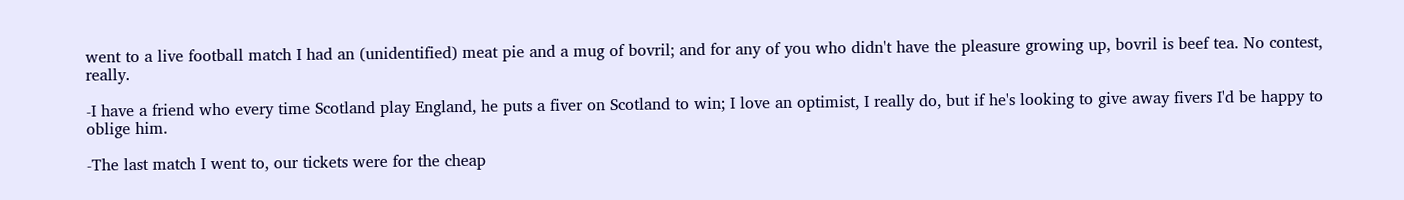went to a live football match I had an (unidentified) meat pie and a mug of bovril; and for any of you who didn't have the pleasure growing up, bovril is beef tea. No contest, really.

-I have a friend who every time Scotland play England, he puts a fiver on Scotland to win; I love an optimist, I really do, but if he's looking to give away fivers I'd be happy to oblige him.

-The last match I went to, our tickets were for the cheap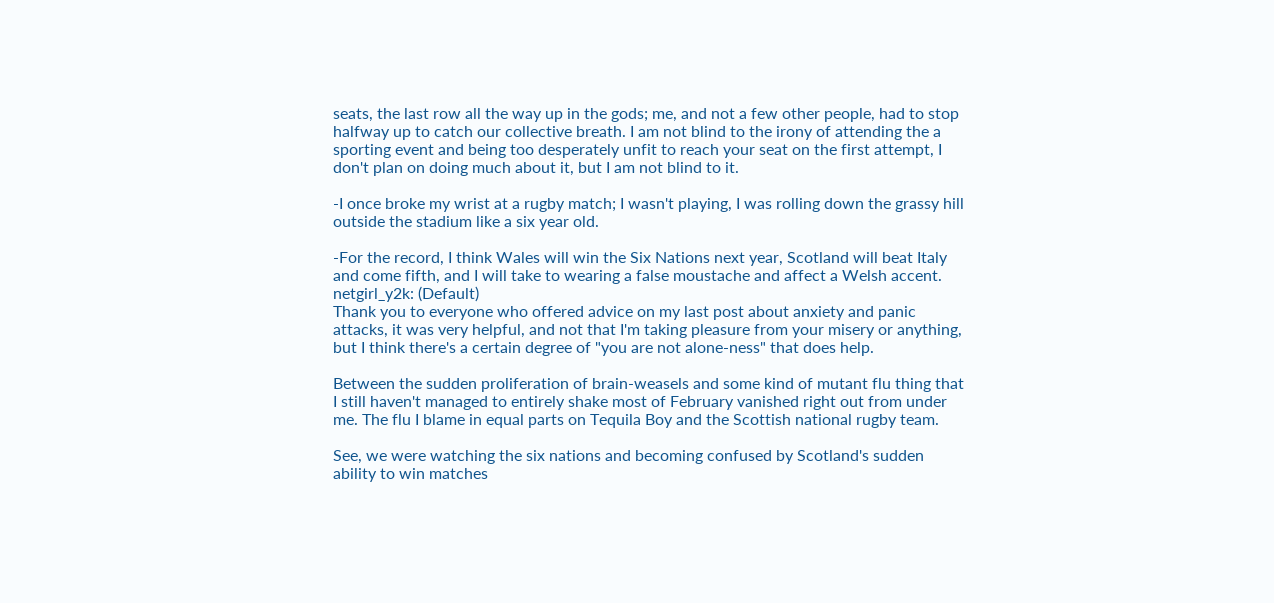seats, the last row all the way up in the gods; me, and not a few other people, had to stop halfway up to catch our collective breath. I am not blind to the irony of attending the a sporting event and being too desperately unfit to reach your seat on the first attempt, I don't plan on doing much about it, but I am not blind to it.

-I once broke my wrist at a rugby match; I wasn't playing, I was rolling down the grassy hill outside the stadium like a six year old.

-For the record, I think Wales will win the Six Nations next year, Scotland will beat Italy and come fifth, and I will take to wearing a false moustache and affect a Welsh accent.
netgirl_y2k: (Default)
Thank you to everyone who offered advice on my last post about anxiety and panic attacks, it was very helpful, and not that I'm taking pleasure from your misery or anything, but I think there's a certain degree of "you are not alone-ness" that does help.

Between the sudden proliferation of brain-weasels and some kind of mutant flu thing that I still haven't managed to entirely shake most of February vanished right out from under me. The flu I blame in equal parts on Tequila Boy and the Scottish national rugby team.

See, we were watching the six nations and becoming confused by Scotland's sudden ability to win matches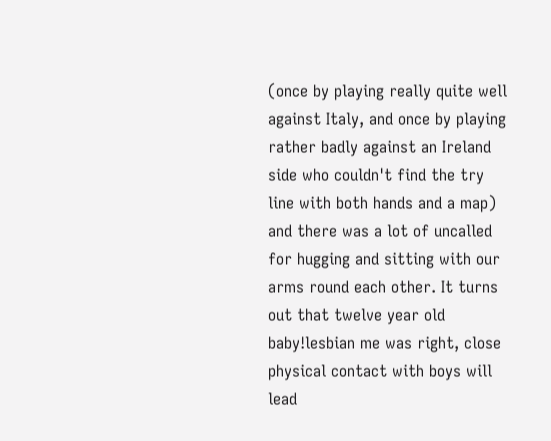(once by playing really quite well against Italy, and once by playing rather badly against an Ireland side who couldn't find the try line with both hands and a map) and there was a lot of uncalled for hugging and sitting with our arms round each other. It turns out that twelve year old baby!lesbian me was right, close physical contact with boys will lead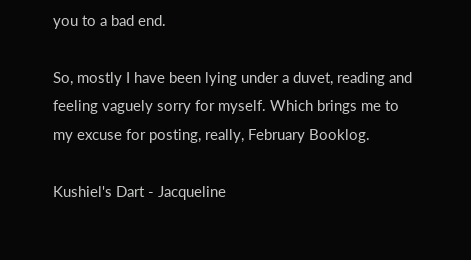you to a bad end.

So, mostly I have been lying under a duvet, reading and feeling vaguely sorry for myself. Which brings me to my excuse for posting, really, February Booklog.

Kushiel's Dart - Jacqueline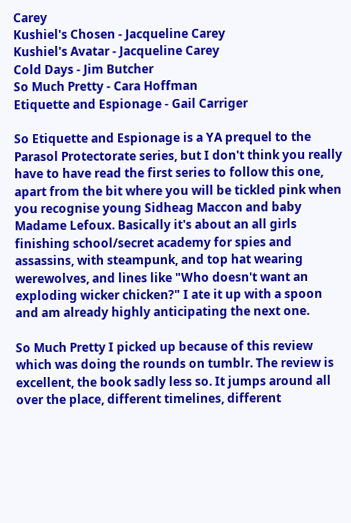Carey
Kushiel's Chosen - Jacqueline Carey
Kushiel's Avatar - Jacqueline Carey
Cold Days - Jim Butcher
So Much Pretty - Cara Hoffman
Etiquette and Espionage - Gail Carriger

So Etiquette and Espionage is a YA prequel to the Parasol Protectorate series, but I don't think you really have to have read the first series to follow this one, apart from the bit where you will be tickled pink when you recognise young Sidheag Maccon and baby Madame Lefoux. Basically it's about an all girls finishing school/secret academy for spies and assassins, with steampunk, and top hat wearing werewolves, and lines like "Who doesn't want an exploding wicker chicken?" I ate it up with a spoon and am already highly anticipating the next one.

So Much Pretty I picked up because of this review which was doing the rounds on tumblr. The review is excellent, the book sadly less so. It jumps around all over the place, different timelines, different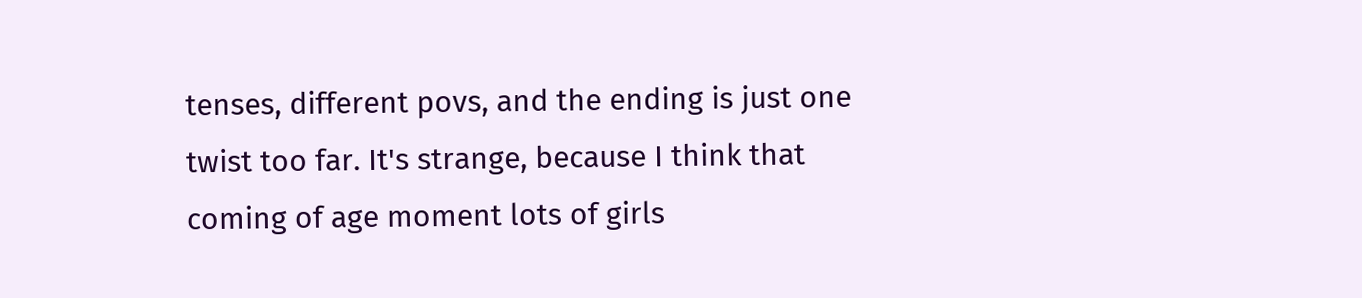tenses, different povs, and the ending is just one twist too far. It's strange, because I think that coming of age moment lots of girls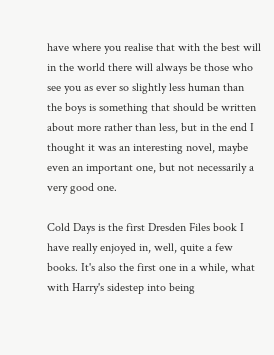have where you realise that with the best will in the world there will always be those who see you as ever so slightly less human than the boys is something that should be written about more rather than less, but in the end I thought it was an interesting novel, maybe even an important one, but not necessarily a very good one.

Cold Days is the first Dresden Files book I have really enjoyed in, well, quite a few books. It's also the first one in a while, what with Harry's sidestep into being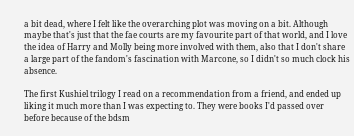a bit dead, where I felt like the overarching plot was moving on a bit. Although maybe that's just that the fae courts are my favourite part of that world, and I love the idea of Harry and Molly being more involved with them, also that I don't share a large part of the fandom's fascination with Marcone, so I didn't so much clock his absence.

The first Kushiel trilogy I read on a recommendation from a friend, and ended up liking it much more than I was expecting to. They were books I'd passed over before because of the bdsm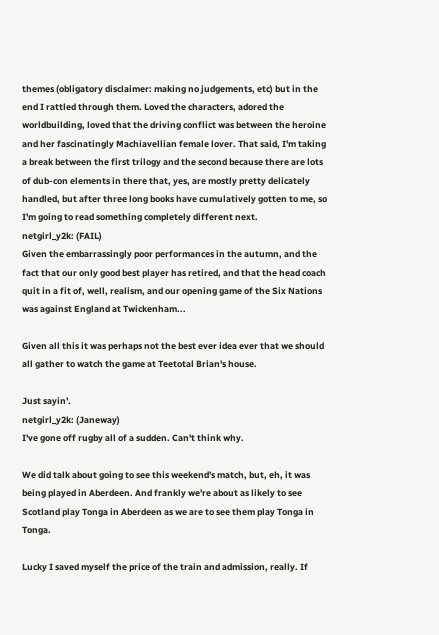themes (obligatory disclaimer: making no judgements, etc) but in the end I rattled through them. Loved the characters, adored the worldbuilding, loved that the driving conflict was between the heroine and her fascinatingly Machiavellian female lover. That said, I'm taking a break between the first trilogy and the second because there are lots of dub-con elements in there that, yes, are mostly pretty delicately handled, but after three long books have cumulatively gotten to me, so I'm going to read something completely different next.
netgirl_y2k: (FAIL)
Given the embarrassingly poor performances in the autumn, and the fact that our only good best player has retired, and that the head coach quit in a fit of, well, realism, and our opening game of the Six Nations was against England at Twickenham...

Given all this it was perhaps not the best ever idea ever that we should all gather to watch the game at Teetotal Brian's house.

Just sayin'.
netgirl_y2k: (Janeway)
I've gone off rugby all of a sudden. Can't think why.

We did talk about going to see this weekend's match, but, eh, it was being played in Aberdeen. And frankly we're about as likely to see Scotland play Tonga in Aberdeen as we are to see them play Tonga in Tonga.

Lucky I saved myself the price of the train and admission, really. If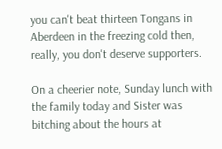you can't beat thirteen Tongans in Aberdeen in the freezing cold then, really, you don't deserve supporters.

On a cheerier note, Sunday lunch with the family today and Sister was bitching about the hours at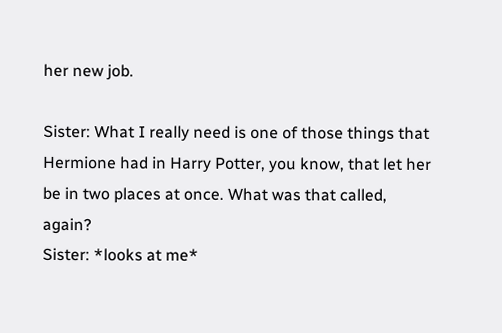her new job.

Sister: What I really need is one of those things that Hermione had in Harry Potter, you know, that let her be in two places at once. What was that called, again?
Sister: *looks at me*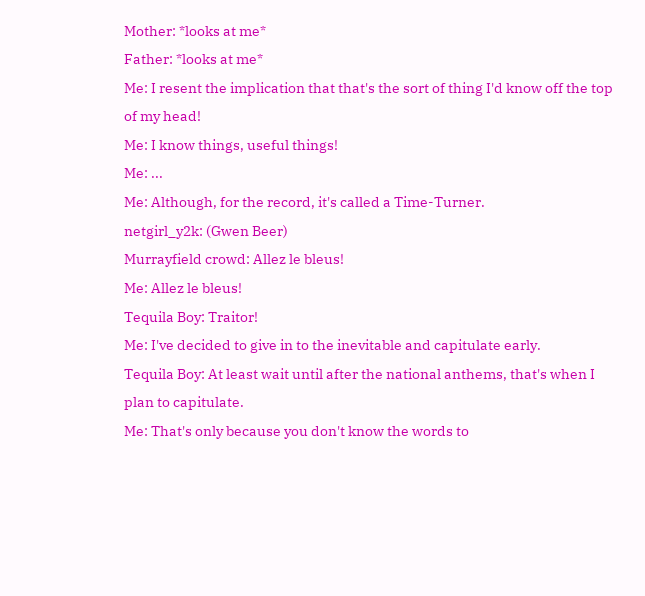Mother: *looks at me*
Father: *looks at me*
Me: I resent the implication that that's the sort of thing I'd know off the top of my head!
Me: I know things, useful things!
Me: ...
Me: Although, for the record, it's called a Time-Turner.
netgirl_y2k: (Gwen Beer)
Murrayfield crowd: Allez le bleus!
Me: Allez le bleus!
Tequila Boy: Traitor!
Me: I've decided to give in to the inevitable and capitulate early.
Tequila Boy: At least wait until after the national anthems, that's when I plan to capitulate.
Me: That's only because you don't know the words to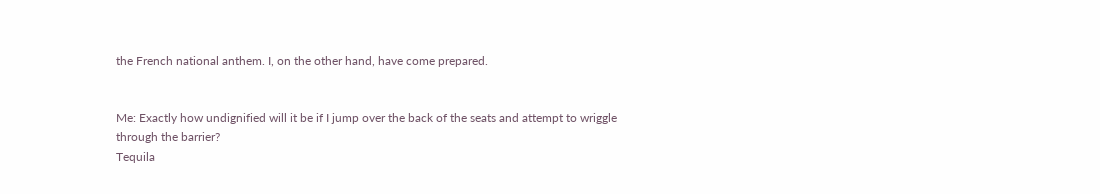the French national anthem. I, on the other hand, have come prepared.


Me: Exactly how undignified will it be if I jump over the back of the seats and attempt to wriggle through the barrier?
Tequila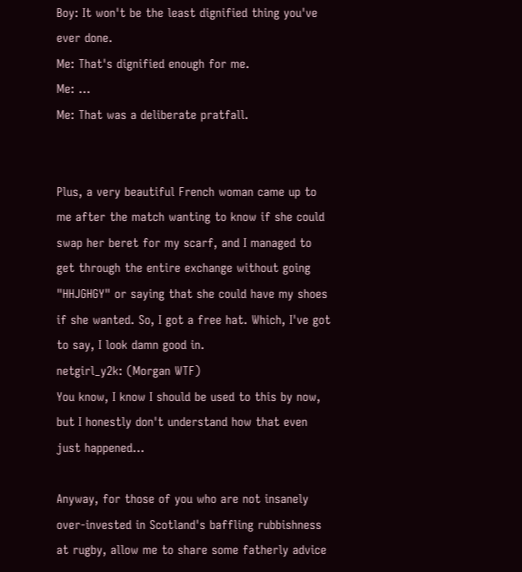Boy: It won't be the least dignified thing you've ever done.
Me: That's dignified enough for me.
Me: ...
Me: That was a deliberate pratfall.


Plus, a very beautiful French woman came up to me after the match wanting to know if she could swap her beret for my scarf, and I managed to get through the entire exchange without going "HHJGHGY" or saying that she could have my shoes if she wanted. So, I got a free hat. Which, I've got to say, I look damn good in.
netgirl_y2k: (Morgan WTF)
You know, I know I should be used to this by now, but I honestly don't understand how that even just happened...

Anyway, for those of you who are not insanely over-invested in Scotland's baffling rubbishness at rugby, allow me to share some fatherly advice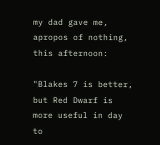my dad gave me, apropos of nothing, this afternoon:

"Blakes 7 is better, but Red Dwarf is more useful in day to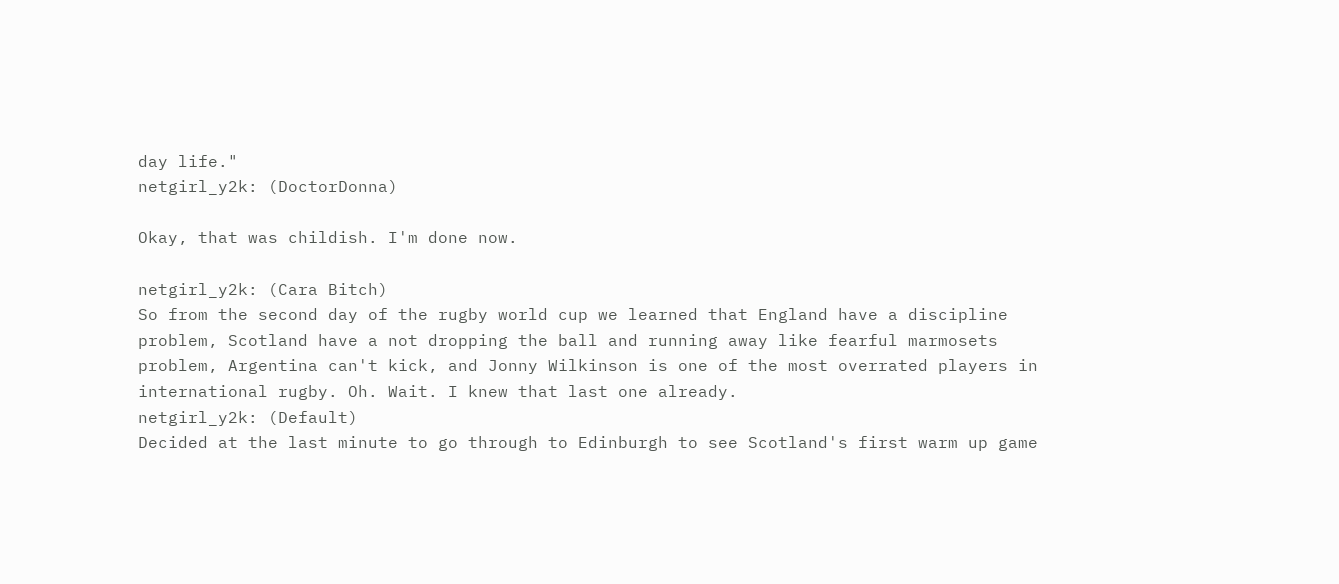day life."
netgirl_y2k: (DoctorDonna)

Okay, that was childish. I'm done now.

netgirl_y2k: (Cara Bitch)
So from the second day of the rugby world cup we learned that England have a discipline problem, Scotland have a not dropping the ball and running away like fearful marmosets problem, Argentina can't kick, and Jonny Wilkinson is one of the most overrated players in international rugby. Oh. Wait. I knew that last one already.
netgirl_y2k: (Default)
Decided at the last minute to go through to Edinburgh to see Scotland's first warm up game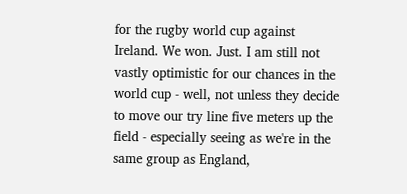for the rugby world cup against Ireland. We won. Just. I am still not vastly optimistic for our chances in the world cup - well, not unless they decide to move our try line five meters up the field - especially seeing as we're in the same group as England,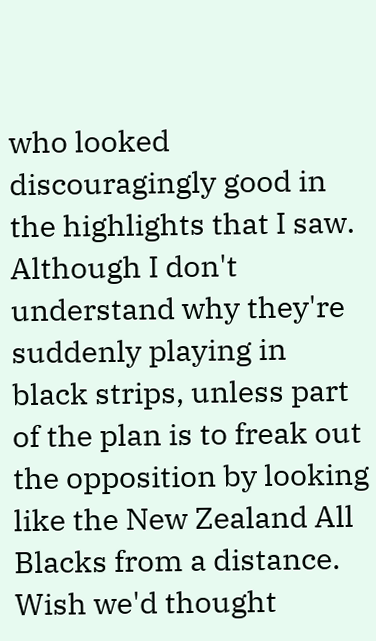who looked discouragingly good in the highlights that I saw. Although I don't understand why they're suddenly playing in black strips, unless part of the plan is to freak out the opposition by looking like the New Zealand All Blacks from a distance. Wish we'd thought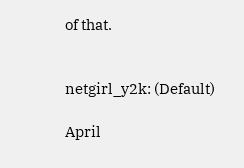of that.


netgirl_y2k: (Default)

April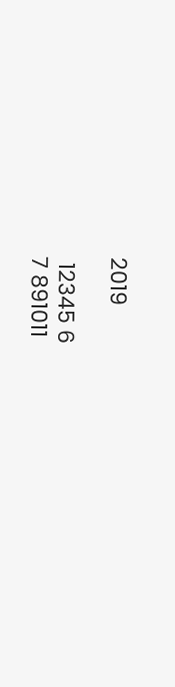2019

 12345 6
7 891011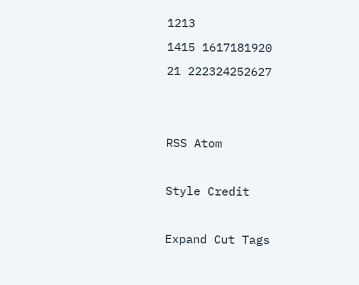1213
1415 1617181920
21 222324252627


RSS Atom

Style Credit

Expand Cut Tags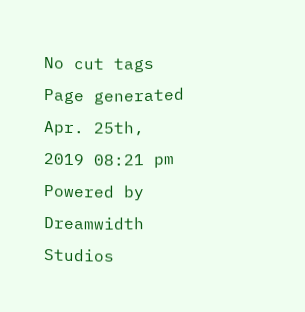No cut tags
Page generated Apr. 25th, 2019 08:21 pm
Powered by Dreamwidth Studios